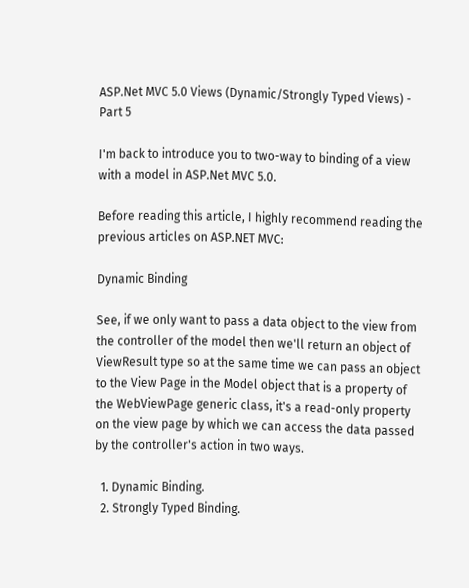ASP.Net MVC 5.0 Views (Dynamic/Strongly Typed Views) - Part 5

I'm back to introduce you to two-way to binding of a view with a model in ASP.Net MVC 5.0.

Before reading this article, I highly recommend reading the previous articles on ASP.NET MVC:

Dynamic Binding

See, if we only want to pass a data object to the view from the controller of the model then we'll return an object of ViewResult type so at the same time we can pass an object to the View Page in the Model object that is a property of the WebViewPage generic class, it's a read-only property on the view page by which we can access the data passed by the controller's action in two ways.

  1. Dynamic Binding.
  2. Strongly Typed Binding.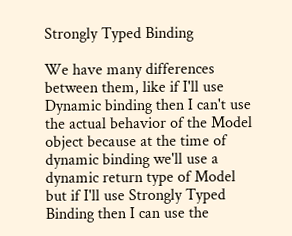Strongly Typed Binding

We have many differences between them, like if I'll use Dynamic binding then I can't use the actual behavior of the Model object because at the time of dynamic binding we'll use a dynamic return type of Model but if I'll use Strongly Typed Binding then I can use the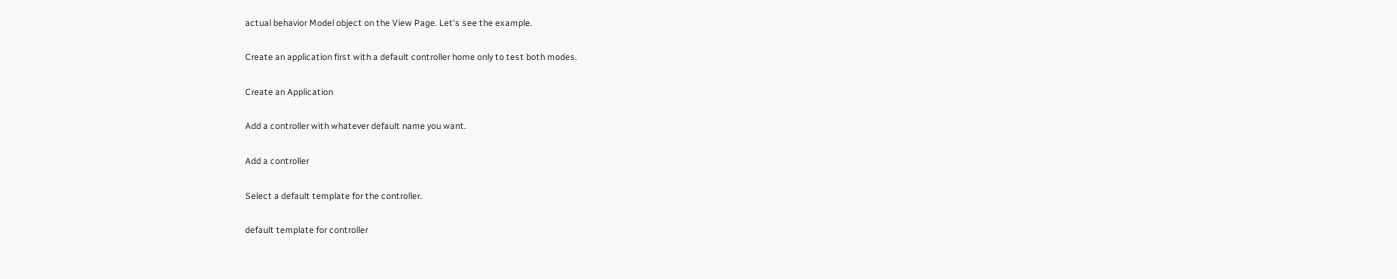actual behavior Model object on the View Page. Let's see the example.

Create an application first with a default controller home only to test both modes.

Create an Application

Add a controller with whatever default name you want.

Add a controller

Select a default template for the controller.

default template for controller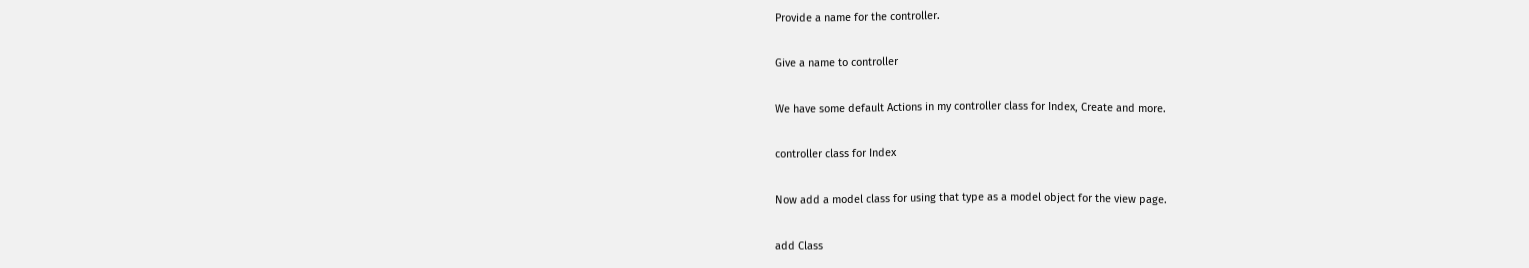Provide a name for the controller.

Give a name to controller

We have some default Actions in my controller class for Index, Create and more.

controller class for Index

Now add a model class for using that type as a model object for the view page.

add Class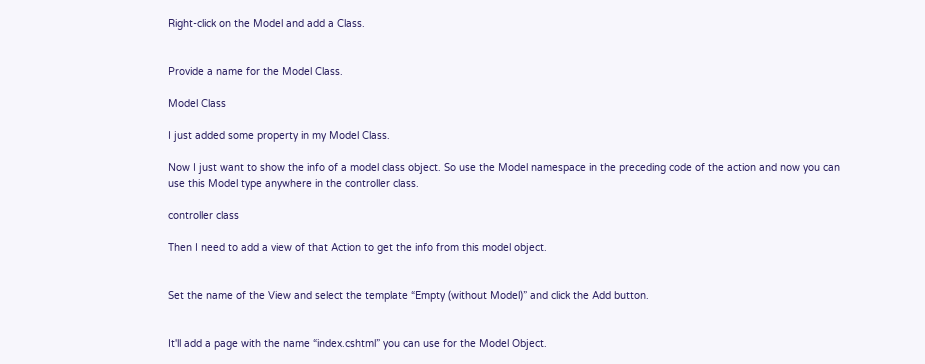Right-click on the Model and add a Class.


Provide a name for the Model Class.

Model Class

I just added some property in my Model Class.

Now I just want to show the info of a model class object. So use the Model namespace in the preceding code of the action and now you can use this Model type anywhere in the controller class.

controller class

Then I need to add a view of that Action to get the info from this model object.


Set the name of the View and select the template “Empty (without Model)” and click the Add button.


It'll add a page with the name “index.cshtml” you can use for the Model Object.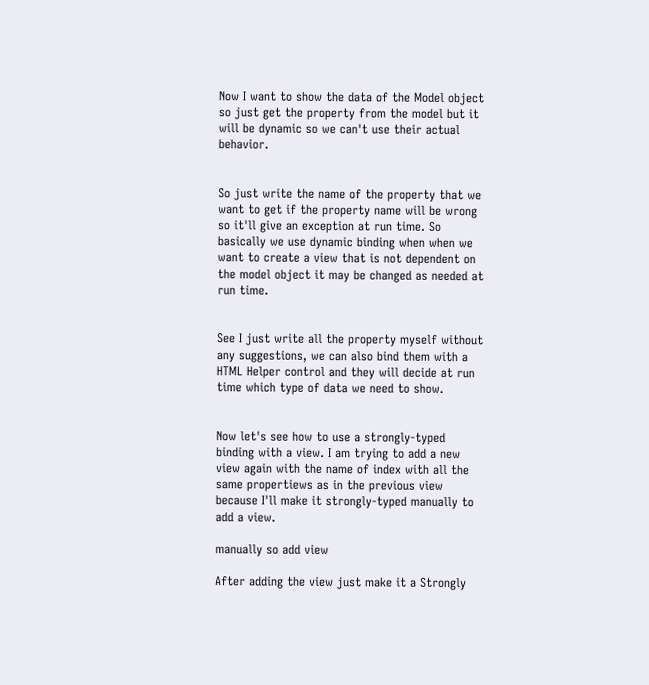Now I want to show the data of the Model object so just get the property from the model but it will be dynamic so we can't use their actual behavior.


So just write the name of the property that we want to get if the property name will be wrong so it'll give an exception at run time. So basically we use dynamic binding when when we want to create a view that is not dependent on the model object it may be changed as needed at run time.


See I just write all the property myself without any suggestions, we can also bind them with a HTML Helper control and they will decide at run time which type of data we need to show.


Now let's see how to use a strongly-typed binding with a view. I am trying to add a new view again with the name of index with all the same propertiews as in the previous view because I'll make it strongly-typed manually to add a view.

manually so add view

After adding the view just make it a Strongly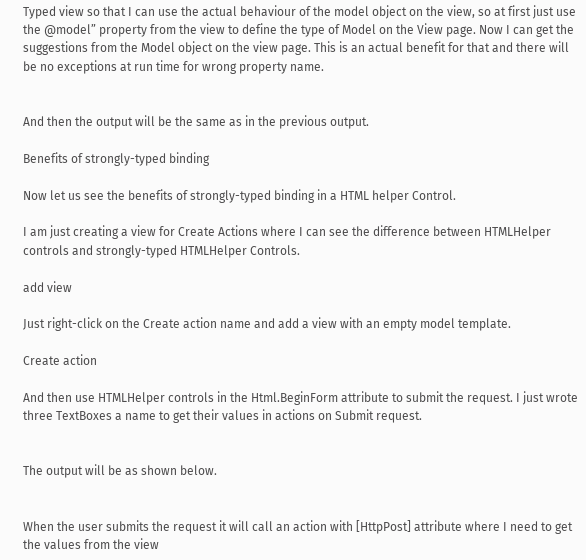Typed view so that I can use the actual behaviour of the model object on the view, so at first just use the @model” property from the view to define the type of Model on the View page. Now I can get the suggestions from the Model object on the view page. This is an actual benefit for that and there will be no exceptions at run time for wrong property name.


And then the output will be the same as in the previous output.

Benefits of strongly-typed binding

Now let us see the benefits of strongly-typed binding in a HTML helper Control.

I am just creating a view for Create Actions where I can see the difference between HTMLHelper controls and strongly-typed HTMLHelper Controls.

add view

Just right-click on the Create action name and add a view with an empty model template.

Create action

And then use HTMLHelper controls in the Html.BeginForm attribute to submit the request. I just wrote three TextBoxes a name to get their values in actions on Submit request.


The output will be as shown below.


When the user submits the request it will call an action with [HttpPost] attribute where I need to get the values from the view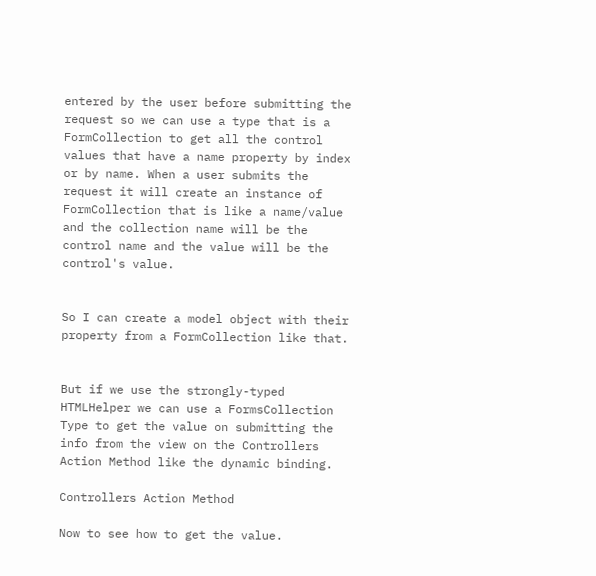entered by the user before submitting the request so we can use a type that is a FormCollection to get all the control values that have a name property by index or by name. When a user submits the request it will create an instance of FormCollection that is like a name/value and the collection name will be the control name and the value will be the control's value.


So I can create a model object with their property from a FormCollection like that.


But if we use the strongly-typed HTMLHelper we can use a FormsCollection Type to get the value on submitting the info from the view on the Controllers Action Method like the dynamic binding.

Controllers Action Method

Now to see how to get the value.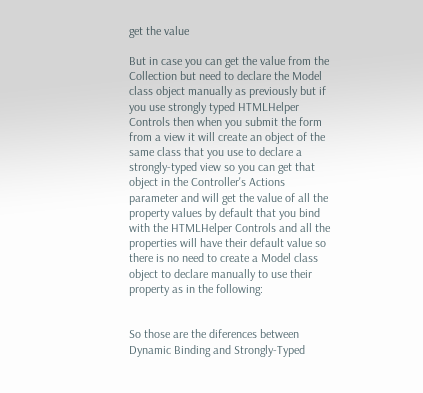get the value

But in case you can get the value from the Collection but need to declare the Model class object manually as previously but if you use strongly typed HTMLHelper Controls then when you submit the form from a view it will create an object of the same class that you use to declare a strongly-typed view so you can get that object in the Controller's Actions parameter and will get the value of all the property values by default that you bind with the HTMLHelper Controls and all the properties will have their default value so there is no need to create a Model class object to declare manually to use their property as in the following:


So those are the diferences between Dynamic Binding and Strongly-Typed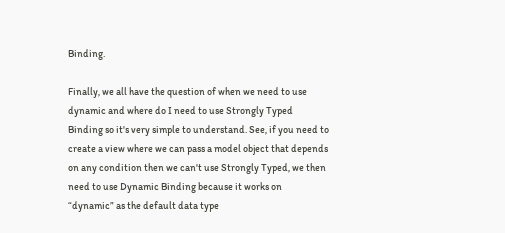Binding.

Finally, we all have the question of when we need to use dynamic and where do I need to use Strongly Typed Binding so it's very simple to understand. See, if you need to create a view where we can pass a model object that depends on any condition then we can't use Strongly Typed, we then need to use Dynamic Binding because it works on “dynamic” as the default data type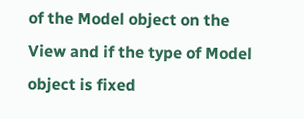of the Model object on the View and if the type of Model object is fixed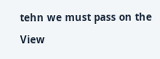tehn we must pass on the View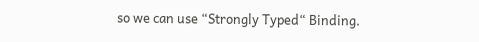so we can use “Strongly Typed“ Binding.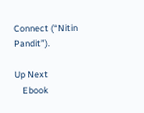Connect (“Nitin Pandit”).

Up Next
    Ebook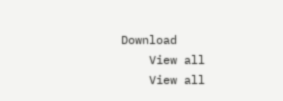Download
    View all
    View all